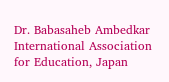Dr. Babasaheb Ambedkar International Association for Education, Japan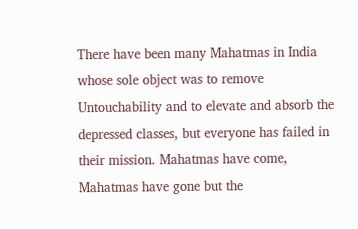There have been many Mahatmas in India whose sole object was to remove Untouchability and to elevate and absorb the depressed classes, but everyone has failed in their mission. Mahatmas have come, Mahatmas have gone but the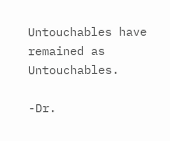Untouchables have remained as Untouchables.

-Dr.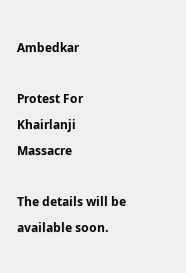Ambedkar

Protest For Khairlanji Massacre

The details will be available soon.